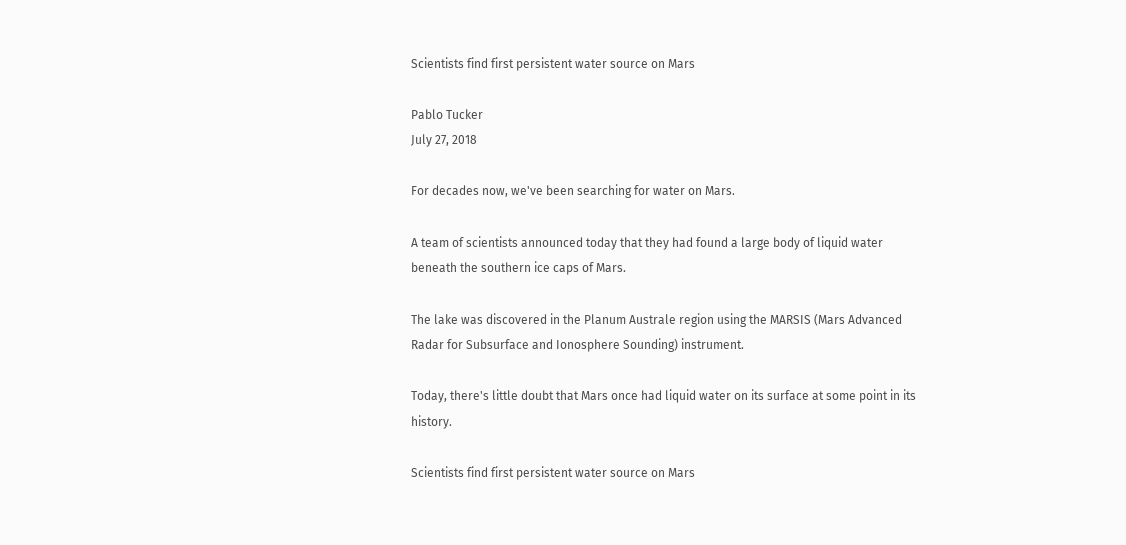Scientists find first persistent water source on Mars

Pablo Tucker
July 27, 2018

For decades now, we've been searching for water on Mars.

A team of scientists announced today that they had found a large body of liquid water beneath the southern ice caps of Mars.

The lake was discovered in the Planum Australe region using the MARSIS (Mars Advanced Radar for Subsurface and Ionosphere Sounding) instrument.

Today, there's little doubt that Mars once had liquid water on its surface at some point in its history.

Scientists find first persistent water source on Mars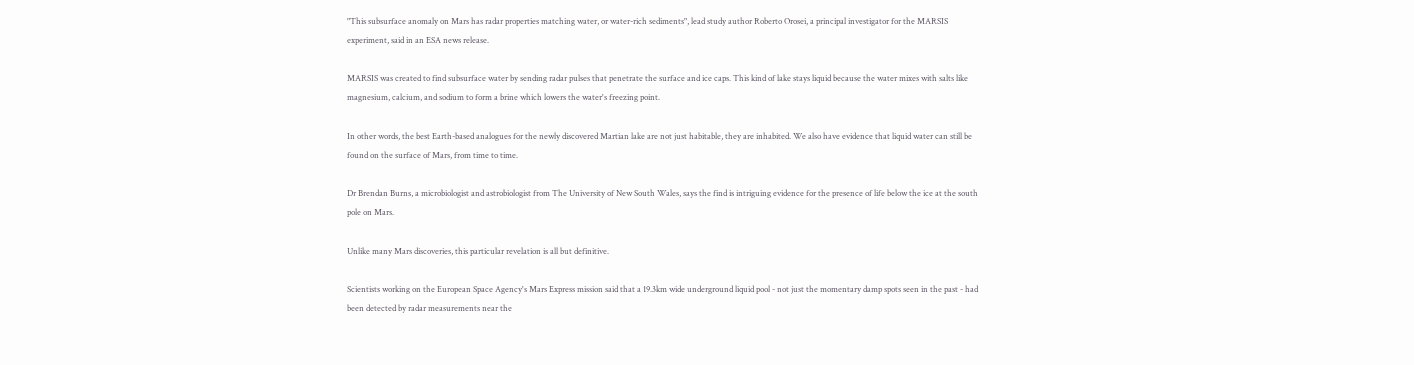"This subsurface anomaly on Mars has radar properties matching water, or water-rich sediments", lead study author Roberto Orosei, a principal investigator for the MARSIS experiment, said in an ESA news release.

MARSIS was created to find subsurface water by sending radar pulses that penetrate the surface and ice caps. This kind of lake stays liquid because the water mixes with salts like magnesium, calcium, and sodium to form a brine which lowers the water's freezing point.

In other words, the best Earth-based analogues for the newly discovered Martian lake are not just habitable, they are inhabited. We also have evidence that liquid water can still be found on the surface of Mars, from time to time.

Dr Brendan Burns, a microbiologist and astrobiologist from The University of New South Wales, says the find is intriguing evidence for the presence of life below the ice at the south pole on Mars.

Unlike many Mars discoveries, this particular revelation is all but definitive.

Scientists working on the European Space Agency's Mars Express mission said that a 19.3km wide underground liquid pool - not just the momentary damp spots seen in the past - had been detected by radar measurements near the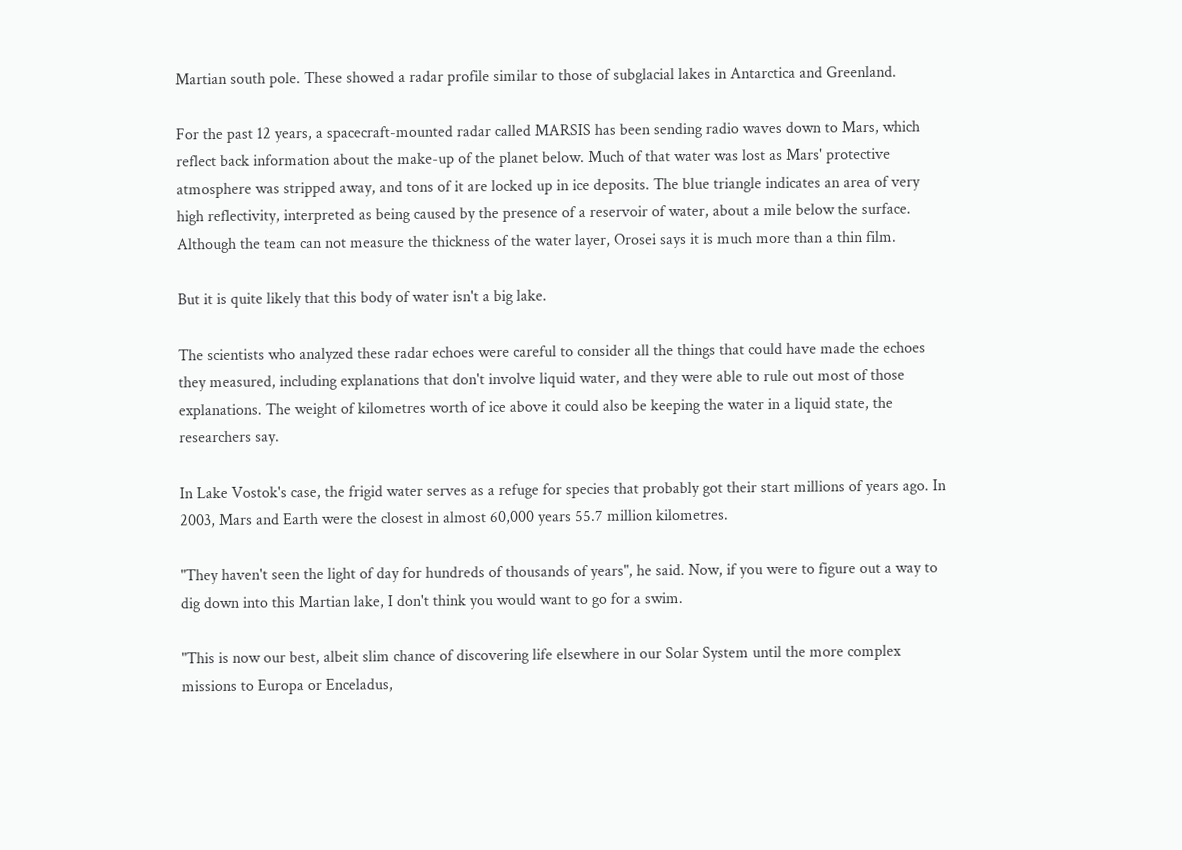Martian south pole. These showed a radar profile similar to those of subglacial lakes in Antarctica and Greenland.

For the past 12 years, a spacecraft-mounted radar called MARSIS has been sending radio waves down to Mars, which reflect back information about the make-up of the planet below. Much of that water was lost as Mars' protective atmosphere was stripped away, and tons of it are locked up in ice deposits. The blue triangle indicates an area of very high reflectivity, interpreted as being caused by the presence of a reservoir of water, about a mile below the surface. Although the team can not measure the thickness of the water layer, Orosei says it is much more than a thin film.

But it is quite likely that this body of water isn't a big lake.

The scientists who analyzed these radar echoes were careful to consider all the things that could have made the echoes they measured, including explanations that don't involve liquid water, and they were able to rule out most of those explanations. The weight of kilometres worth of ice above it could also be keeping the water in a liquid state, the researchers say.

In Lake Vostok's case, the frigid water serves as a refuge for species that probably got their start millions of years ago. In 2003, Mars and Earth were the closest in almost 60,000 years 55.7 million kilometres.

"They haven't seen the light of day for hundreds of thousands of years", he said. Now, if you were to figure out a way to dig down into this Martian lake, I don't think you would want to go for a swim.

"This is now our best, albeit slim chance of discovering life elsewhere in our Solar System until the more complex missions to Europa or Enceladus,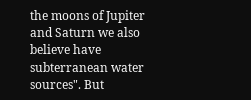the moons of Jupiter and Saturn we also believe have subterranean water sources". But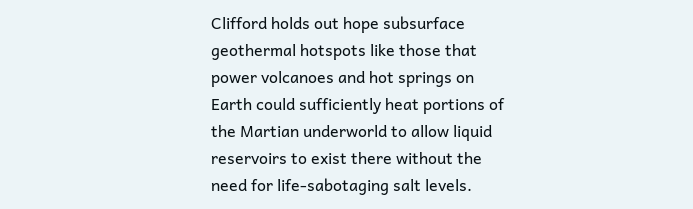Clifford holds out hope subsurface geothermal hotspots like those that power volcanoes and hot springs on Earth could sufficiently heat portions of the Martian underworld to allow liquid reservoirs to exist there without the need for life-sabotaging salt levels.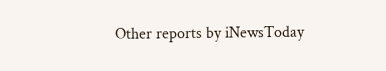Other reports by iNewsToday